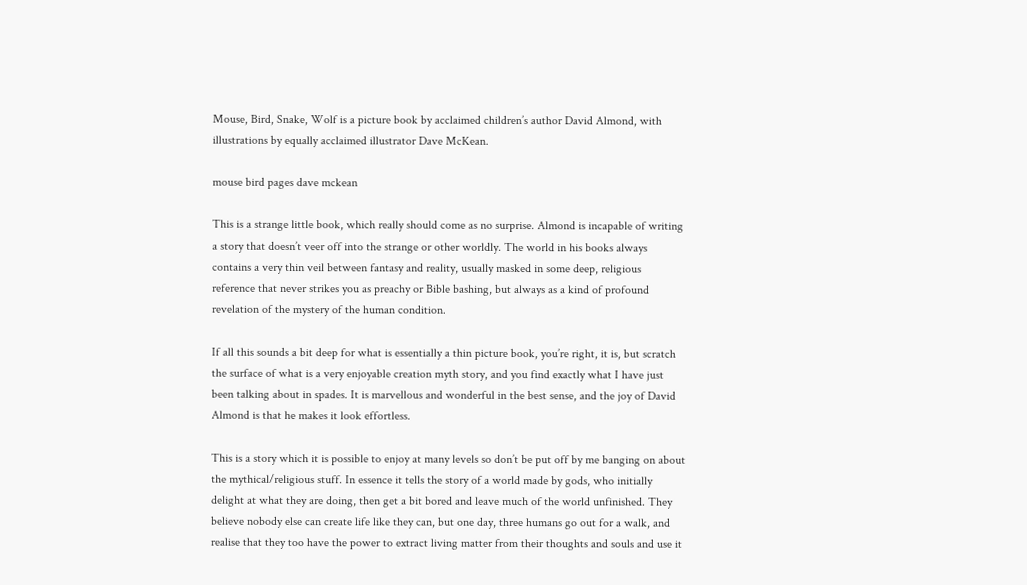Mouse, Bird, Snake, Wolf is a picture book by acclaimed children’s author David Almond, with illustrations by equally acclaimed illustrator Dave McKean.

mouse bird pages dave mckean

This is a strange little book, which really should come as no surprise. Almond is incapable of writing a story that doesn’t veer off into the strange or other worldly. The world in his books always contains a very thin veil between fantasy and reality, usually masked in some deep, religious reference that never strikes you as preachy or Bible bashing, but always as a kind of profound revelation of the mystery of the human condition.

If all this sounds a bit deep for what is essentially a thin picture book, you’re right, it is, but scratch the surface of what is a very enjoyable creation myth story, and you find exactly what I have just been talking about in spades. It is marvellous and wonderful in the best sense, and the joy of David Almond is that he makes it look effortless.

This is a story which it is possible to enjoy at many levels so don’t be put off by me banging on about the mythical/religious stuff. In essence it tells the story of a world made by gods, who initially delight at what they are doing, then get a bit bored and leave much of the world unfinished. They believe nobody else can create life like they can, but one day, three humans go out for a walk, and realise that they too have the power to extract living matter from their thoughts and souls and use it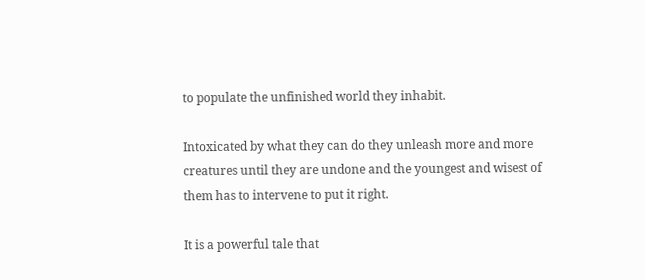to populate the unfinished world they inhabit.

Intoxicated by what they can do they unleash more and more creatures until they are undone and the youngest and wisest of them has to intervene to put it right.

It is a powerful tale that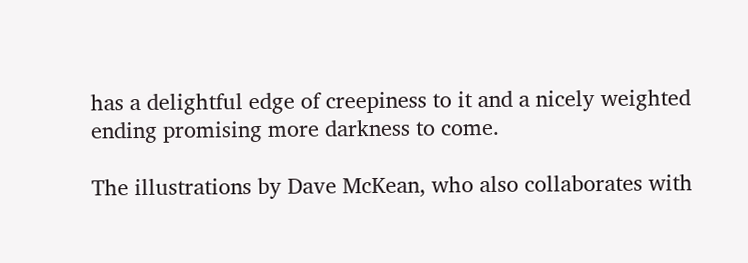has a delightful edge of creepiness to it and a nicely weighted ending promising more darkness to come.

The illustrations by Dave McKean, who also collaborates with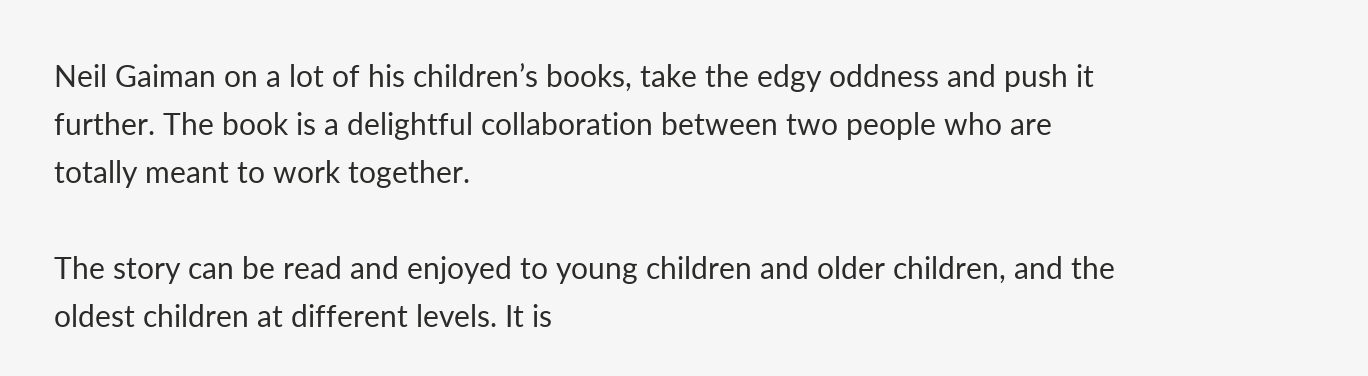Neil Gaiman on a lot of his children’s books, take the edgy oddness and push it further. The book is a delightful collaboration between two people who are totally meant to work together.

The story can be read and enjoyed to young children and older children, and the oldest children at different levels. It is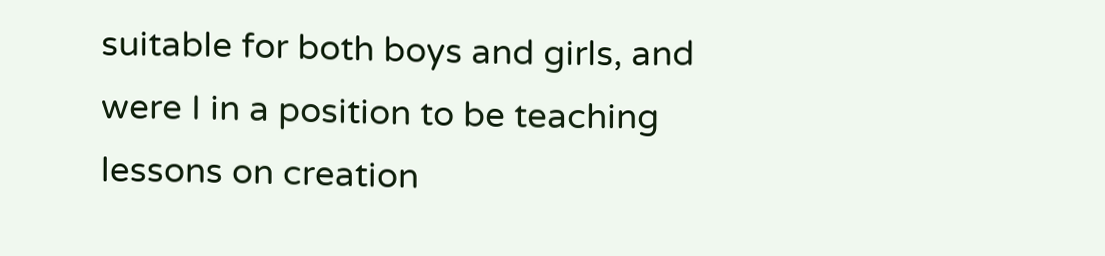suitable for both boys and girls, and were I in a position to be teaching lessons on creation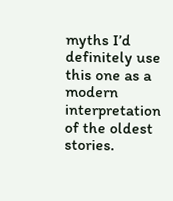myths I’d definitely use this one as a modern interpretation of the oldest stories.